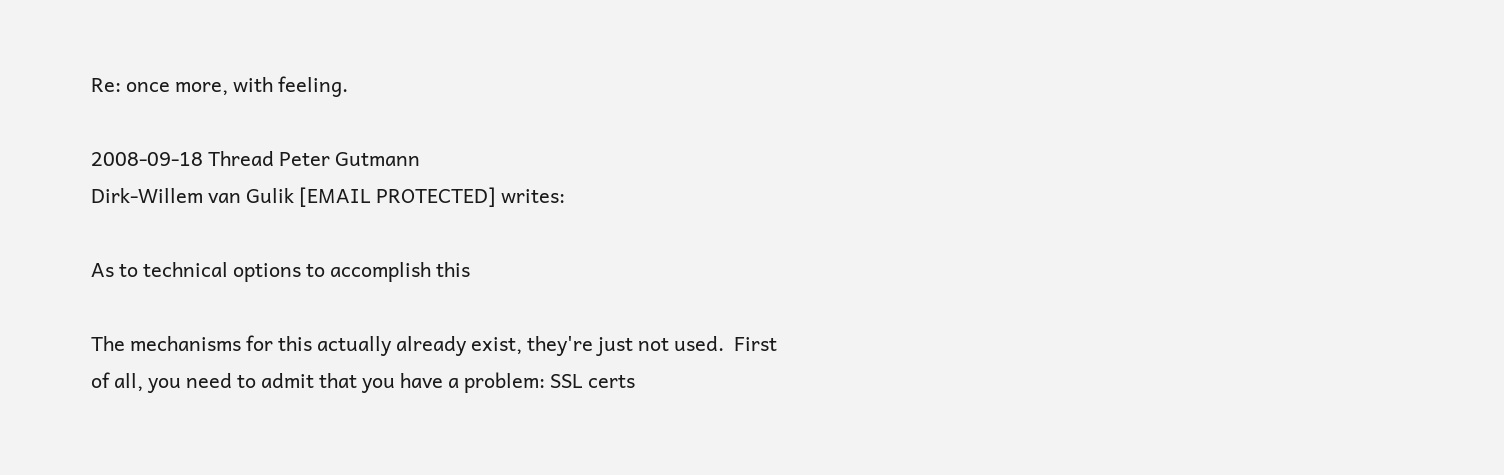Re: once more, with feeling.

2008-09-18 Thread Peter Gutmann
Dirk-Willem van Gulik [EMAIL PROTECTED] writes:

As to technical options to accomplish this

The mechanisms for this actually already exist, they're just not used.  First
of all, you need to admit that you have a problem: SSL certs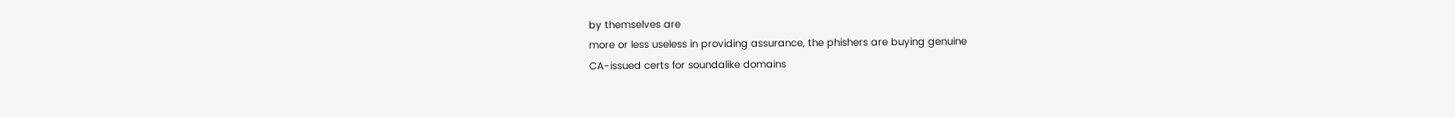by themselves are
more or less useless in providing assurance, the phishers are buying genuine
CA-issued certs for soundalike domains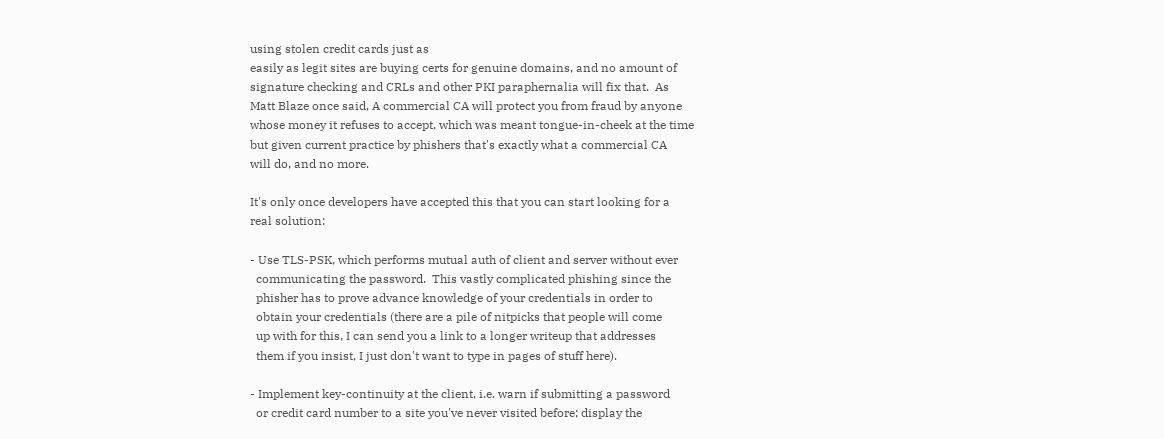using stolen credit cards just as
easily as legit sites are buying certs for genuine domains, and no amount of
signature checking and CRLs and other PKI paraphernalia will fix that.  As
Matt Blaze once said, A commercial CA will protect you from fraud by anyone
whose money it refuses to accept, which was meant tongue-in-cheek at the time
but given current practice by phishers that's exactly what a commercial CA
will do, and no more.

It's only once developers have accepted this that you can start looking for a
real solution:

- Use TLS-PSK, which performs mutual auth of client and server without ever
  communicating the password.  This vastly complicated phishing since the
  phisher has to prove advance knowledge of your credentials in order to
  obtain your credentials (there are a pile of nitpicks that people will come
  up with for this, I can send you a link to a longer writeup that addresses
  them if you insist, I just don't want to type in pages of stuff here).

- Implement key-continuity at the client, i.e. warn if submitting a password
  or credit card number to a site you've never visited before; display the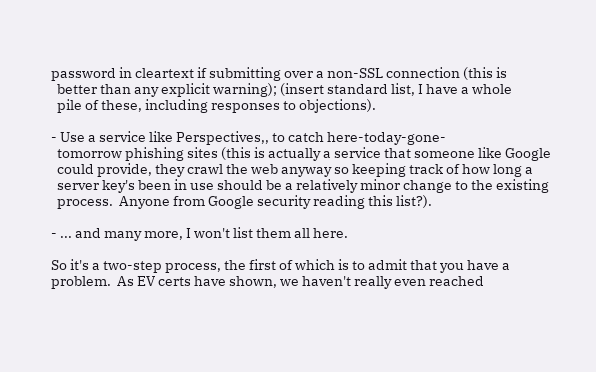password in cleartext if submitting over a non-SSL connection (this is
  better than any explicit warning); (insert standard list, I have a whole
  pile of these, including responses to objections).

- Use a service like Perspectives,, to catch here-today-gone-
  tomorrow phishing sites (this is actually a service that someone like Google
  could provide, they crawl the web anyway so keeping track of how long a
  server key's been in use should be a relatively minor change to the existing
  process.  Anyone from Google security reading this list?).

- ... and many more, I won't list them all here.

So it's a two-step process, the first of which is to admit that you have a
problem.  As EV certs have shown, we haven't really even reached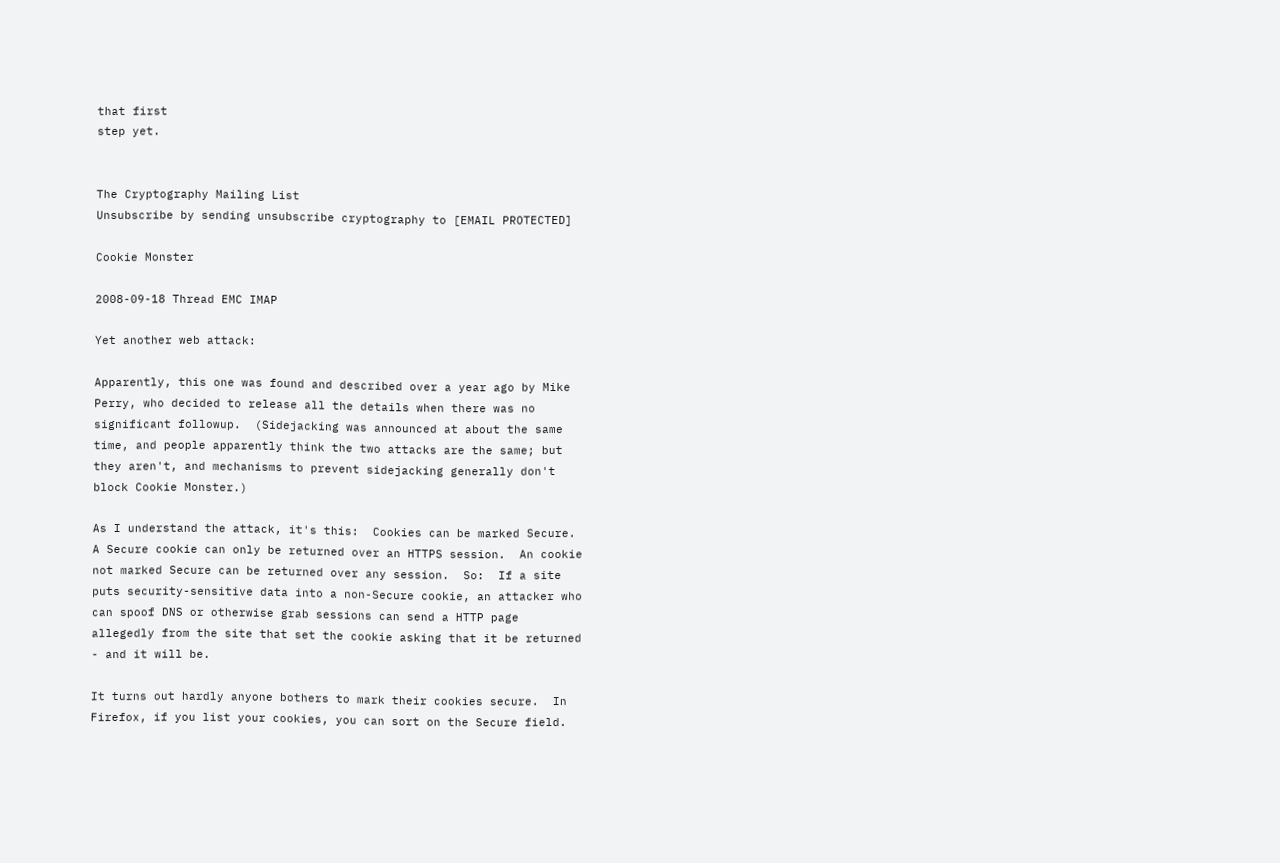that first
step yet.


The Cryptography Mailing List
Unsubscribe by sending unsubscribe cryptography to [EMAIL PROTECTED]

Cookie Monster

2008-09-18 Thread EMC IMAP

Yet another web attack:

Apparently, this one was found and described over a year ago by Mike
Perry, who decided to release all the details when there was no
significant followup.  (Sidejacking was announced at about the same
time, and people apparently think the two attacks are the same; but
they aren't, and mechanisms to prevent sidejacking generally don't
block Cookie Monster.)

As I understand the attack, it's this:  Cookies can be marked Secure.
A Secure cookie can only be returned over an HTTPS session.  An cookie
not marked Secure can be returned over any session.  So:  If a site
puts security-sensitive data into a non-Secure cookie, an attacker who
can spoof DNS or otherwise grab sessions can send a HTTP page
allegedly from the site that set the cookie asking that it be returned
- and it will be.

It turns out hardly anyone bothers to mark their cookies secure.  In
Firefox, if you list your cookies, you can sort on the Secure field.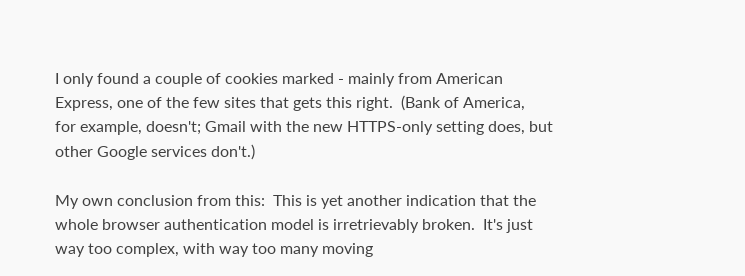I only found a couple of cookies marked - mainly from American
Express, one of the few sites that gets this right.  (Bank of America,
for example, doesn't; Gmail with the new HTTPS-only setting does, but
other Google services don't.)

My own conclusion from this:  This is yet another indication that the
whole browser authentication model is irretrievably broken.  It's just
way too complex, with way too many moving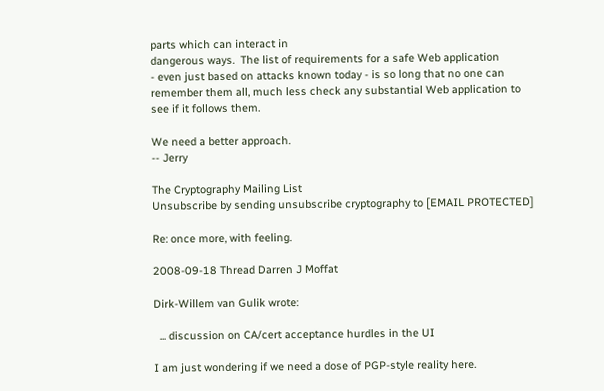parts which can interact in
dangerous ways.  The list of requirements for a safe Web application
- even just based on attacks known today - is so long that no one can
remember them all, much less check any substantial Web application to
see if it follows them.

We need a better approach.
-- Jerry

The Cryptography Mailing List
Unsubscribe by sending unsubscribe cryptography to [EMAIL PROTECTED]

Re: once more, with feeling.

2008-09-18 Thread Darren J Moffat

Dirk-Willem van Gulik wrote:

  ... discussion on CA/cert acceptance hurdles in the UI

I am just wondering if we need a dose of PGP-style reality here.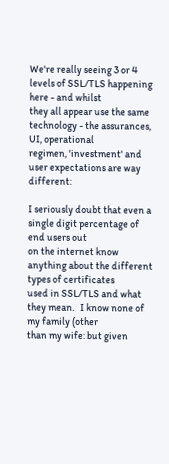We're really seeing 3 or 4 levels of SSL/TLS happening here - and whilst
they all appear use the same technology - the assurances, UI, operational
regimen, 'investment' and user expectations are way different:

I seriously doubt that even a single digit percentage of end users out
on the internet know anything about the different types of certificates
used in SSL/TLS and what they mean.   I know none of my family (other
than my wife: but given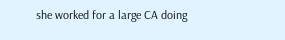she worked for a large CA doing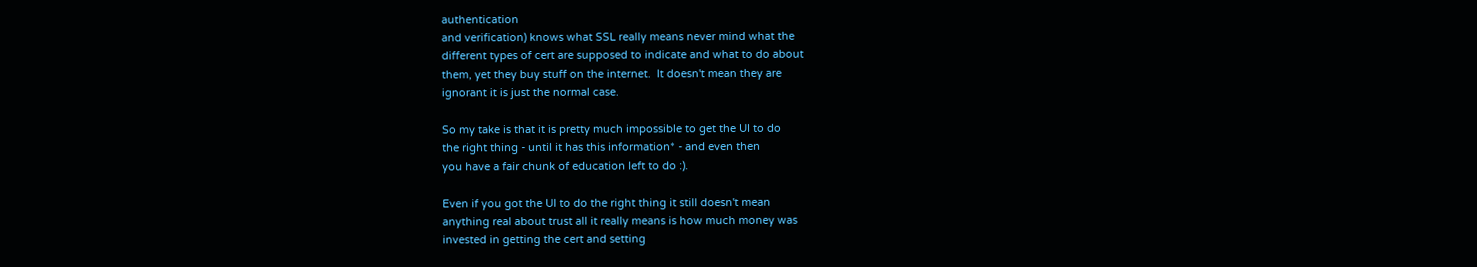authentication
and verification) knows what SSL really means never mind what the
different types of cert are supposed to indicate and what to do about
them, yet they buy stuff on the internet.  It doesn't mean they are
ignorant it is just the normal case.

So my take is that it is pretty much impossible to get the UI to do
the right thing - until it has this information* - and even then
you have a fair chunk of education left to do :).

Even if you got the UI to do the right thing it still doesn't mean
anything real about trust all it really means is how much money was
invested in getting the cert and setting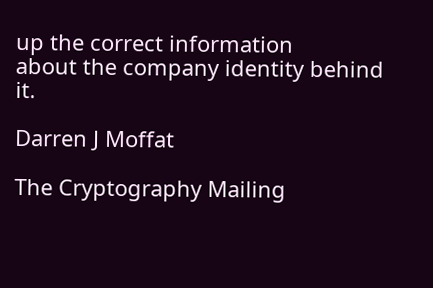up the correct information
about the company identity behind it.

Darren J Moffat

The Cryptography Mailing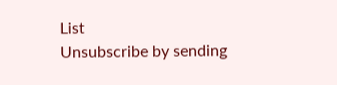List
Unsubscribe by sending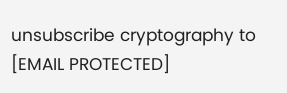unsubscribe cryptography to [EMAIL PROTECTED]